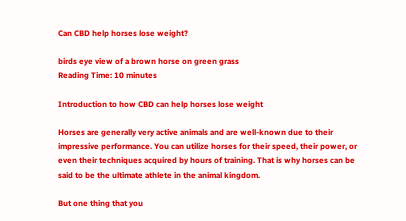Can CBD help horses lose weight?

birds eye view of a brown horse on green grass
Reading Time: 10 minutes

Introduction to how CBD can help horses lose weight

Horses are generally very active animals and are well-known due to their impressive performance. You can utilize horses for their speed, their power, or even their techniques acquired by hours of training. That is why horses can be said to be the ultimate athlete in the animal kingdom.

But one thing that you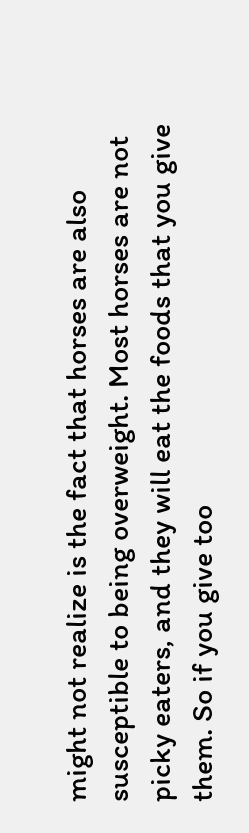might not realize is the fact that horses are also susceptible to being overweight. Most horses are not picky eaters, and they will eat the foods that you give them. So if you give too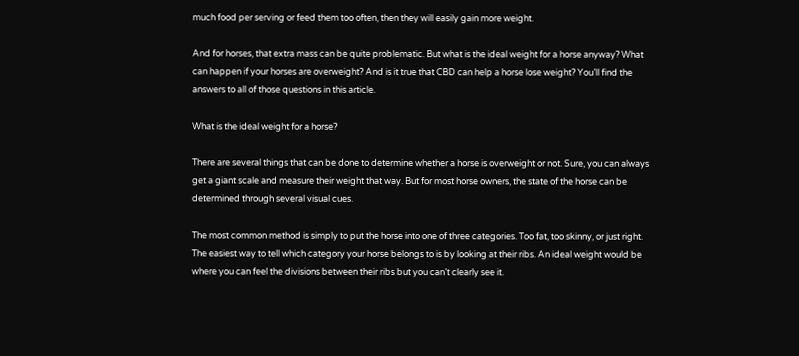much food per serving or feed them too often, then they will easily gain more weight.

And for horses, that extra mass can be quite problematic. But what is the ideal weight for a horse anyway? What can happen if your horses are overweight? And is it true that CBD can help a horse lose weight? You’ll find the answers to all of those questions in this article.

What is the ideal weight for a horse?

There are several things that can be done to determine whether a horse is overweight or not. Sure, you can always get a giant scale and measure their weight that way. But for most horse owners, the state of the horse can be determined through several visual cues.

The most common method is simply to put the horse into one of three categories. Too fat, too skinny, or just right. The easiest way to tell which category your horse belongs to is by looking at their ribs. An ideal weight would be where you can feel the divisions between their ribs but you can’t clearly see it.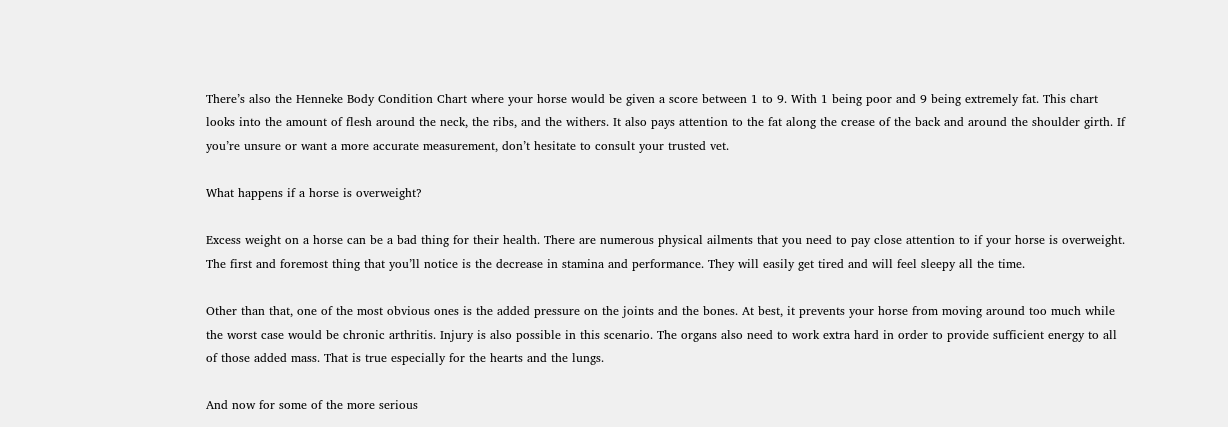There’s also the Henneke Body Condition Chart where your horse would be given a score between 1 to 9. With 1 being poor and 9 being extremely fat. This chart looks into the amount of flesh around the neck, the ribs, and the withers. It also pays attention to the fat along the crease of the back and around the shoulder girth. If you’re unsure or want a more accurate measurement, don’t hesitate to consult your trusted vet.

What happens if a horse is overweight?

Excess weight on a horse can be a bad thing for their health. There are numerous physical ailments that you need to pay close attention to if your horse is overweight. The first and foremost thing that you’ll notice is the decrease in stamina and performance. They will easily get tired and will feel sleepy all the time.

Other than that, one of the most obvious ones is the added pressure on the joints and the bones. At best, it prevents your horse from moving around too much while the worst case would be chronic arthritis. Injury is also possible in this scenario. The organs also need to work extra hard in order to provide sufficient energy to all of those added mass. That is true especially for the hearts and the lungs.

And now for some of the more serious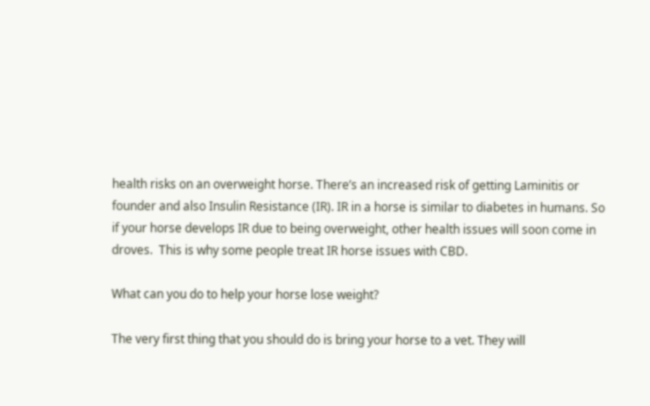health risks on an overweight horse. There’s an increased risk of getting Laminitis or founder and also Insulin Resistance (IR). IR in a horse is similar to diabetes in humans. So if your horse develops IR due to being overweight, other health issues will soon come in droves.  This is why some people treat IR horse issues with CBD.

What can you do to help your horse lose weight?

The very first thing that you should do is bring your horse to a vet. They will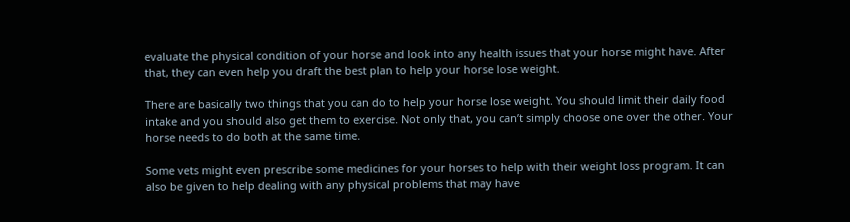evaluate the physical condition of your horse and look into any health issues that your horse might have. After that, they can even help you draft the best plan to help your horse lose weight.

There are basically two things that you can do to help your horse lose weight. You should limit their daily food intake and you should also get them to exercise. Not only that, you can’t simply choose one over the other. Your horse needs to do both at the same time.

Some vets might even prescribe some medicines for your horses to help with their weight loss program. It can also be given to help dealing with any physical problems that may have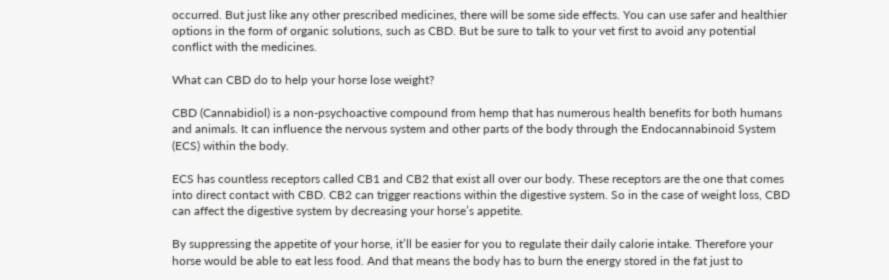occurred. But just like any other prescribed medicines, there will be some side effects. You can use safer and healthier options in the form of organic solutions, such as CBD. But be sure to talk to your vet first to avoid any potential conflict with the medicines.

What can CBD do to help your horse lose weight?

CBD (Cannabidiol) is a non-psychoactive compound from hemp that has numerous health benefits for both humans and animals. It can influence the nervous system and other parts of the body through the Endocannabinoid System (ECS) within the body.

ECS has countless receptors called CB1 and CB2 that exist all over our body. These receptors are the one that comes into direct contact with CBD. CB2 can trigger reactions within the digestive system. So in the case of weight loss, CBD can affect the digestive system by decreasing your horse’s appetite.

By suppressing the appetite of your horse, it’ll be easier for you to regulate their daily calorie intake. Therefore your horse would be able to eat less food. And that means the body has to burn the energy stored in the fat just to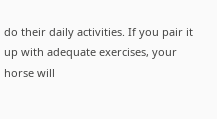do their daily activities. If you pair it up with adequate exercises, your horse will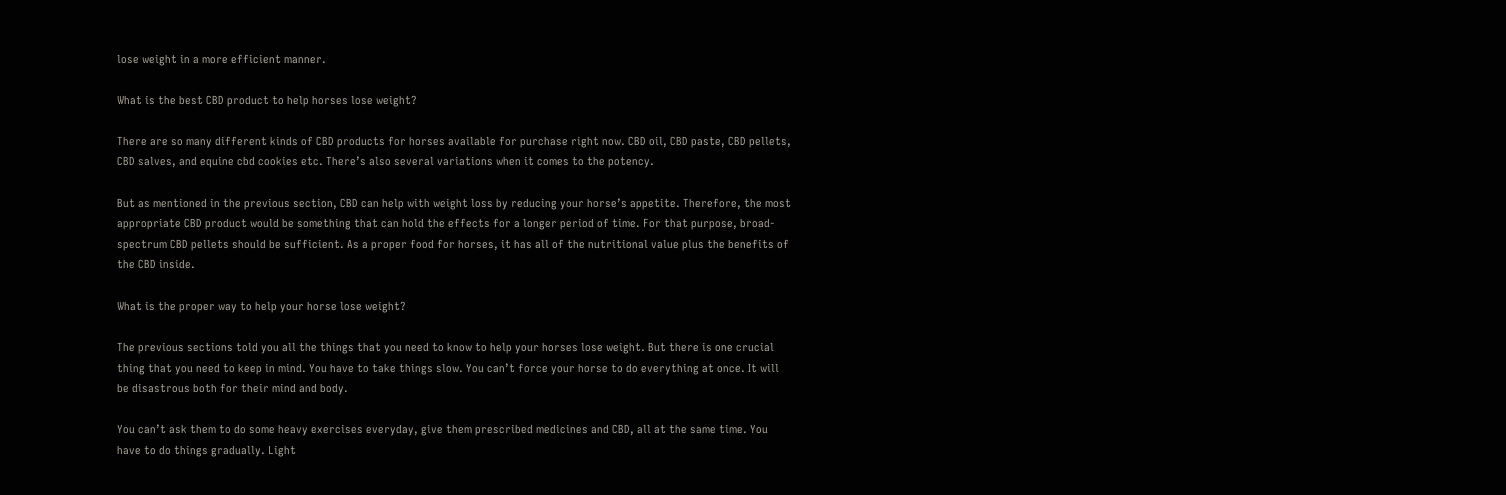lose weight in a more efficient manner.

What is the best CBD product to help horses lose weight?

There are so many different kinds of CBD products for horses available for purchase right now. CBD oil, CBD paste, CBD pellets, CBD salves, and equine cbd cookies etc. There’s also several variations when it comes to the potency.

But as mentioned in the previous section, CBD can help with weight loss by reducing your horse’s appetite. Therefore, the most appropriate CBD product would be something that can hold the effects for a longer period of time. For that purpose, broad-spectrum CBD pellets should be sufficient. As a proper food for horses, it has all of the nutritional value plus the benefits of the CBD inside.

What is the proper way to help your horse lose weight?

The previous sections told you all the things that you need to know to help your horses lose weight. But there is one crucial thing that you need to keep in mind. You have to take things slow. You can’t force your horse to do everything at once. It will be disastrous both for their mind and body.

You can’t ask them to do some heavy exercises everyday, give them prescribed medicines and CBD, all at the same time. You have to do things gradually. Light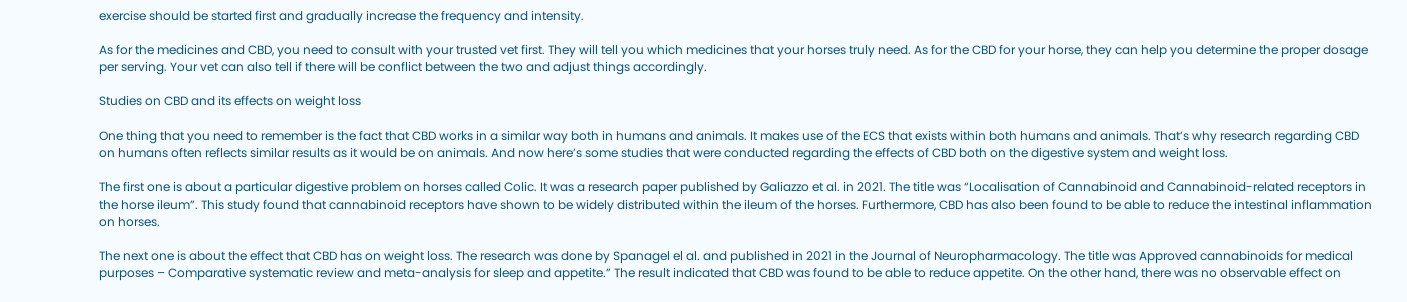exercise should be started first and gradually increase the frequency and intensity.

As for the medicines and CBD, you need to consult with your trusted vet first. They will tell you which medicines that your horses truly need. As for the CBD for your horse, they can help you determine the proper dosage per serving. Your vet can also tell if there will be conflict between the two and adjust things accordingly.

Studies on CBD and its effects on weight loss

One thing that you need to remember is the fact that CBD works in a similar way both in humans and animals. It makes use of the ECS that exists within both humans and animals. That’s why research regarding CBD on humans often reflects similar results as it would be on animals. And now here’s some studies that were conducted regarding the effects of CBD both on the digestive system and weight loss.

The first one is about a particular digestive problem on horses called Colic. It was a research paper published by Galiazzo et al. in 2021. The title was “Localisation of Cannabinoid and Cannabinoid-related receptors in the horse ileum”. This study found that cannabinoid receptors have shown to be widely distributed within the ileum of the horses. Furthermore, CBD has also been found to be able to reduce the intestinal inflammation on horses.

The next one is about the effect that CBD has on weight loss. The research was done by Spanagel el al. and published in 2021 in the Journal of Neuropharmacology. The title was Approved cannabinoids for medical purposes – Comparative systematic review and meta-analysis for sleep and appetite.” The result indicated that CBD was found to be able to reduce appetite. On the other hand, there was no observable effect on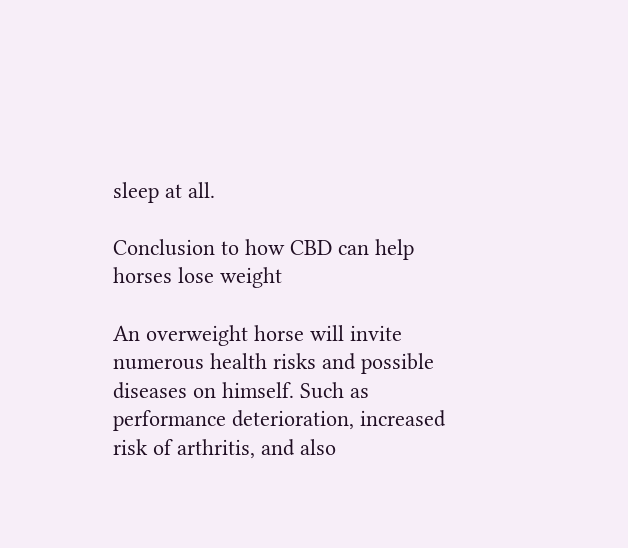sleep at all.

Conclusion to how CBD can help horses lose weight

An overweight horse will invite numerous health risks and possible diseases on himself. Such as performance deterioration, increased risk of arthritis, and also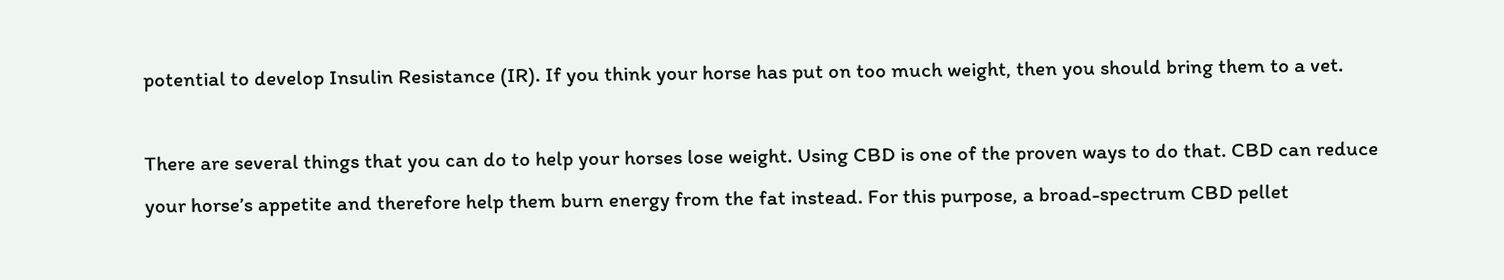potential to develop Insulin Resistance (IR). If you think your horse has put on too much weight, then you should bring them to a vet.

There are several things that you can do to help your horses lose weight. Using CBD is one of the proven ways to do that. CBD can reduce your horse’s appetite and therefore help them burn energy from the fat instead. For this purpose, a broad-spectrum CBD pellet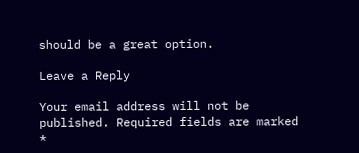should be a great option.

Leave a Reply

Your email address will not be published. Required fields are marked *